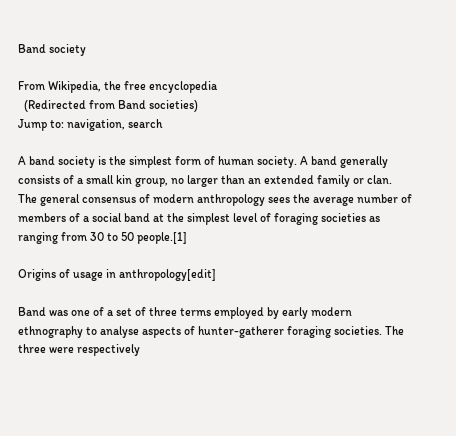Band society

From Wikipedia, the free encyclopedia
  (Redirected from Band societies)
Jump to: navigation, search

A band society is the simplest form of human society. A band generally consists of a small kin group, no larger than an extended family or clan. The general consensus of modern anthropology sees the average number of members of a social band at the simplest level of foraging societies as ranging from 30 to 50 people.[1]

Origins of usage in anthropology[edit]

Band was one of a set of three terms employed by early modern ethnography to analyse aspects of hunter-gatherer foraging societies. The three were respectively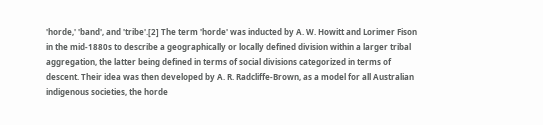'horde,' 'band', and 'tribe'.[2] The term 'horde' was inducted by A. W. Howitt and Lorimer Fison in the mid-1880s to describe a geographically or locally defined division within a larger tribal aggregation, the latter being defined in terms of social divisions categorized in terms of descent. Their idea was then developed by A. R. Radcliffe-Brown, as a model for all Australian indigenous societies, the horde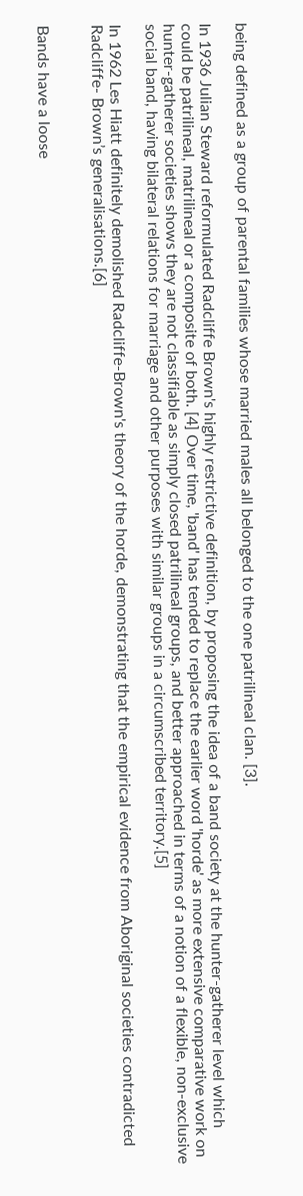being defined as a group of parental families whose married males all belonged to the one patrilineal clan. [3].

In 1936 Julian Steward reformulated Radcliffe Brown's highly restrictive definition, by proposing the idea of a band society at the hunter-gatherer level which could be patrilineal, matrilineal or a composite of both. [4] Over time, 'band' has tended to replace the earlier word 'horde' as more extensive comparative work on hunter-gatherer societies shows they are not classifiable as simply closed patrilineal groups, and better approached in terms of a notion of a flexible, non-exclusive social band, having bilateral relations for marriage and other purposes with similar groups in a circumscribed territory.[5]

In 1962 Les Hiatt definitely demolished Radcliffe-Brown's theory of the horde, demonstrating that the empirical evidence from Aboriginal societies contradicted Radcliffe- Brown’s generalisations.[6]


Bands have a loose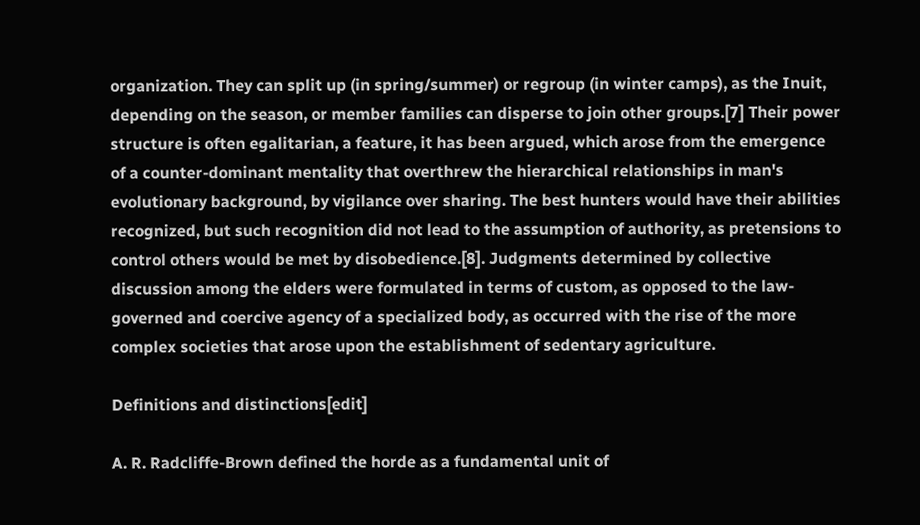organization. They can split up (in spring/summer) or regroup (in winter camps), as the Inuit, depending on the season, or member families can disperse to join other groups.[7] Their power structure is often egalitarian, a feature, it has been argued, which arose from the emergence of a counter-dominant mentality that overthrew the hierarchical relationships in man's evolutionary background, by vigilance over sharing. The best hunters would have their abilities recognized, but such recognition did not lead to the assumption of authority, as pretensions to control others would be met by disobedience.[8]. Judgments determined by collective discussion among the elders were formulated in terms of custom, as opposed to the law-governed and coercive agency of a specialized body, as occurred with the rise of the more complex societies that arose upon the establishment of sedentary agriculture.

Definitions and distinctions[edit]

A. R. Radcliffe-Brown defined the horde as a fundamental unit of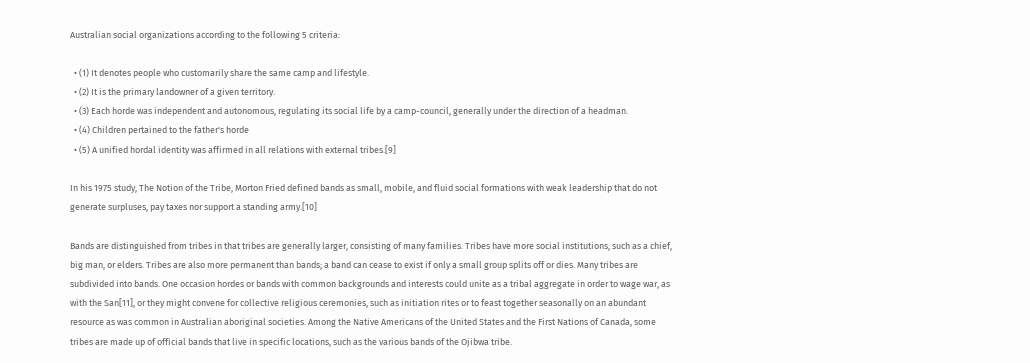Australian social organizations according to the following 5 criteria:

  • (1) It denotes people who customarily share the same camp and lifestyle.
  • (2) It is the primary landowner of a given territory.
  • (3) Each horde was independent and autonomous, regulating its social life by a camp-council, generally under the direction of a headman.
  • (4) Children pertained to the father's horde
  • (5) A unified hordal identity was affirmed in all relations with external tribes.[9]

In his 1975 study, The Notion of the Tribe, Morton Fried defined bands as small, mobile, and fluid social formations with weak leadership that do not generate surpluses, pay taxes nor support a standing army.[10]

Bands are distinguished from tribes in that tribes are generally larger, consisting of many families. Tribes have more social institutions, such as a chief, big man, or elders. Tribes are also more permanent than bands; a band can cease to exist if only a small group splits off or dies. Many tribes are subdivided into bands. One occasion hordes or bands with common backgrounds and interests could unite as a tribal aggregate in order to wage war, as with the San[11], or they might convene for collective religious ceremonies, such as initiation rites or to feast together seasonally on an abundant resource as was common in Australian aboriginal societies. Among the Native Americans of the United States and the First Nations of Canada, some tribes are made up of official bands that live in specific locations, such as the various bands of the Ojibwa tribe.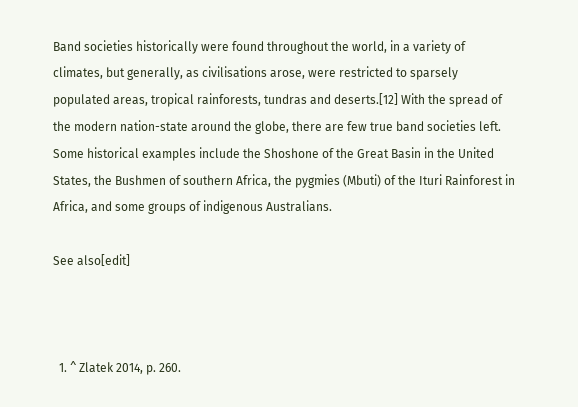Band societies historically were found throughout the world, in a variety of climates, but generally, as civilisations arose, were restricted to sparsely populated areas, tropical rainforests, tundras and deserts.[12] With the spread of the modern nation-state around the globe, there are few true band societies left. Some historical examples include the Shoshone of the Great Basin in the United States, the Bushmen of southern Africa, the pygmies (Mbuti) of the Ituri Rainforest in Africa, and some groups of indigenous Australians.

See also[edit]



  1. ^ Zlatek 2014, p. 260.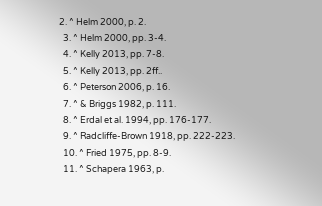2. ^ Helm 2000, p. 2.
  3. ^ Helm 2000, pp. 3-4.
  4. ^ Kelly 2013, pp. 7-8.
  5. ^ Kelly 2013, pp. 2ff..
  6. ^ Peterson 2006, p. 16.
  7. ^ & Briggs 1982, p. 111.
  8. ^ Erdal et al. 1994, pp. 176-177.
  9. ^ Radcliffe-Brown 1918, pp. 222-223.
  10. ^ Fried 1975, pp. 8-9.
  11. ^ Schapera 1963, p.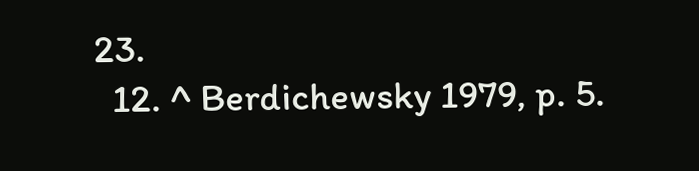23.
  12. ^ Berdichewsky 1979, p. 5.